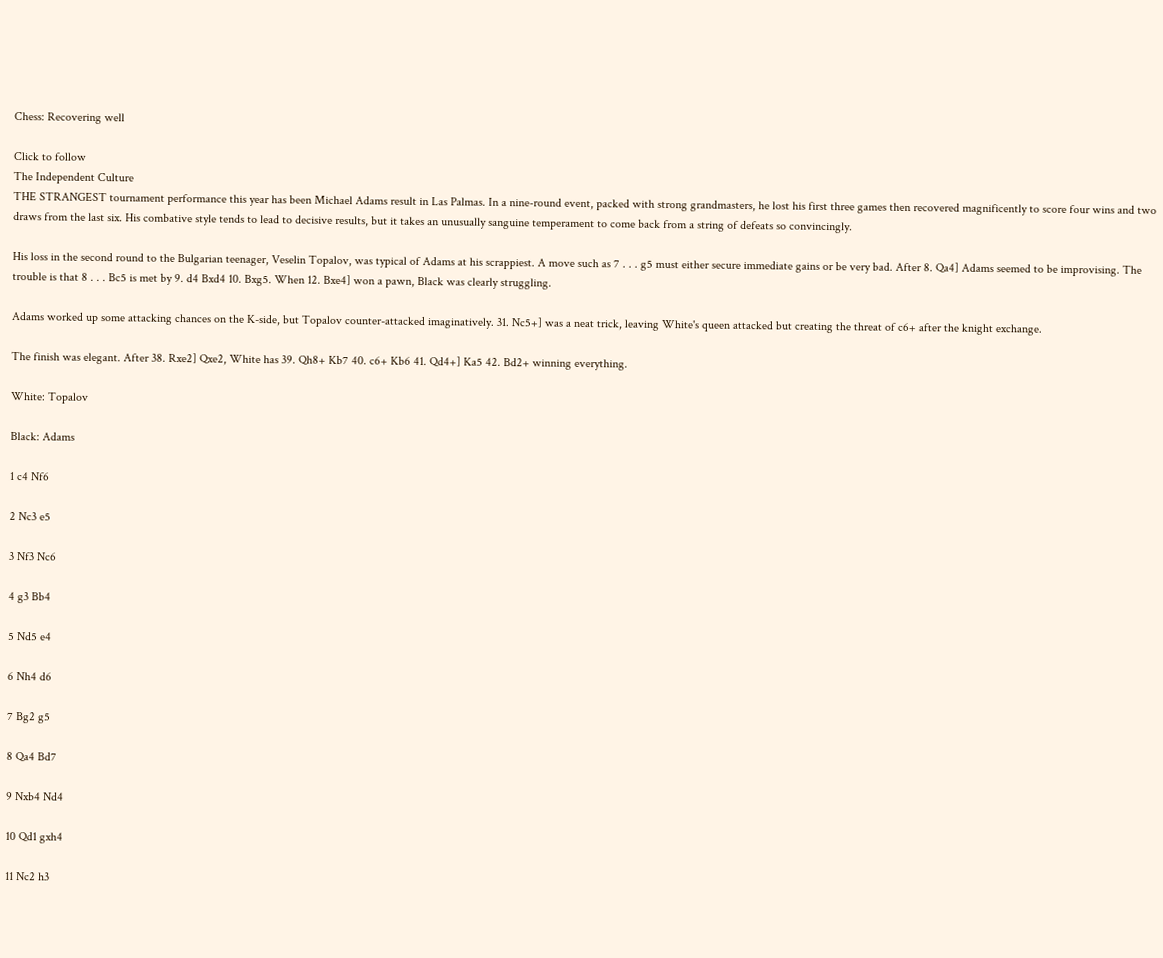Chess: Recovering well

Click to follow
The Independent Culture
THE STRANGEST tournament performance this year has been Michael Adams result in Las Palmas. In a nine-round event, packed with strong grandmasters, he lost his first three games then recovered magnificently to score four wins and two draws from the last six. His combative style tends to lead to decisive results, but it takes an unusually sanguine temperament to come back from a string of defeats so convincingly.

His loss in the second round to the Bulgarian teenager, Veselin Topalov, was typical of Adams at his scrappiest. A move such as 7 . . . g5 must either secure immediate gains or be very bad. After 8. Qa4] Adams seemed to be improvising. The trouble is that 8 . . . Bc5 is met by 9. d4 Bxd4 10. Bxg5. When 12. Bxe4] won a pawn, Black was clearly struggling.

Adams worked up some attacking chances on the K-side, but Topalov counter-attacked imaginatively. 31. Nc5+] was a neat trick, leaving White's queen attacked but creating the threat of c6+ after the knight exchange.

The finish was elegant. After 38. Rxe2] Qxe2, White has 39. Qh8+ Kb7 40. c6+ Kb6 41. Qd4+] Ka5 42. Bd2+ winning everything.

White: Topalov

Black: Adams

1 c4 Nf6

2 Nc3 e5

3 Nf3 Nc6

4 g3 Bb4

5 Nd5 e4

6 Nh4 d6

7 Bg2 g5

8 Qa4 Bd7

9 Nxb4 Nd4

10 Qd1 gxh4

11 Nc2 h3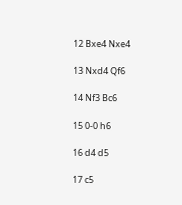12 Bxe4 Nxe4

13 Nxd4 Qf6

14 Nf3 Bc6

15 0-0 h6

16 d4 d5

17 c5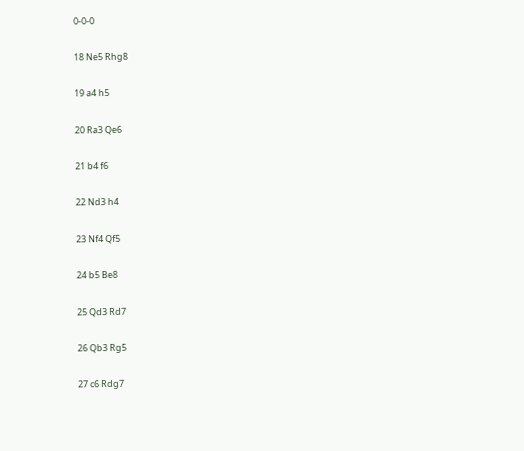0-0-0

18 Ne5 Rhg8

19 a4 h5

20 Ra3 Qe6

21 b4 f6

22 Nd3 h4

23 Nf4 Qf5

24 b5 Be8

25 Qd3 Rd7

26 Qb3 Rg5

27 c6 Rdg7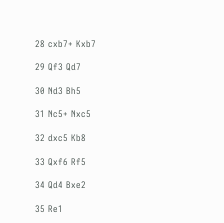28 cxb7+ Kxb7

29 Qf3 Qd7

30 Nd3 Bh5

31 Nc5+ Nxc5

32 dxc5 Kb8

33 Qxf6 Rf5

34 Qd4 Bxe2

35 Re1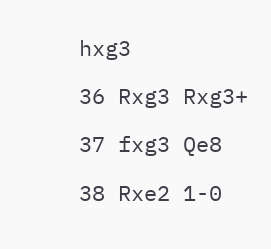hxg3

36 Rxg3 Rxg3+

37 fxg3 Qe8

38 Rxe2 1-0